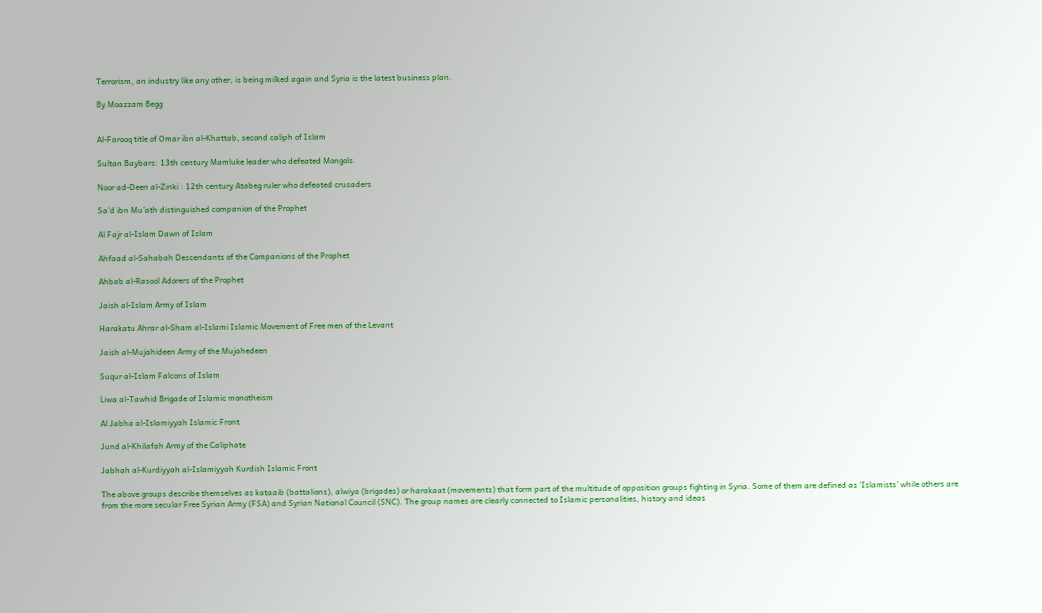Terrorism, an industry like any other, is being milked again and Syria is the latest business plan.

By Moazzam Begg


Al-Farooq title of Omar ibn al-Khattab, second caliph of Islam

Sultan Baybars: 13th century Mamluke leader who defeated Mongols.

Noor ad-Deen al-Zinki : 12th century Atabeg ruler who defeated crusaders

Sa’d ibn Mu’ath distinguished companion of the Prophet

Al Fajr al-Islam Dawn of Islam

Ahfaad al-Sahabah Descendants of the Companions of the Prophet

Ahbab al-Rasool Adorers of the Prophet

Jaish al-Islam Army of Islam

Harakatu Ahrar al-Sham al-Islami Islamic Movement of Free men of the Levant

Jaish al-Mujahideen Army of the Mujahedeen

Suqur al-Islam Falcons of Islam

Liwa al-Tawhid Brigade of Islamic monotheism

Al Jabha al-Islamiyyah Islamic Front

Jund al-Khilafah Army of the Caliphate

Jabhah al-Kurdiyyah al-Islamiyyah Kurdish Islamic Front

The above groups describe themselves as kataaib (battalions), alwiya (brigades) or harakaat (movements) that form part of the multitude of opposition groups fighting in Syria. Some of them are defined as ‘Islamists’ while others are from the more secular Free Syrian Army (FSA) and Syrian National Council (SNC). The group names are clearly connected to Islamic personalities, history and ideas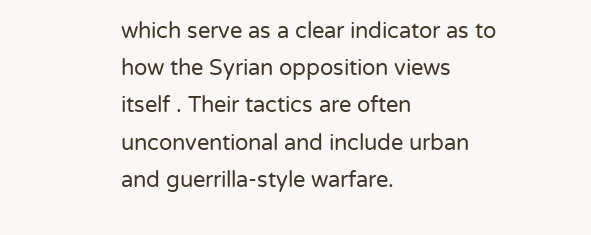which serve as a clear indicator as to how the Syrian opposition views itself . Their tactics are often unconventional and include urban and guerrilla-style warfare.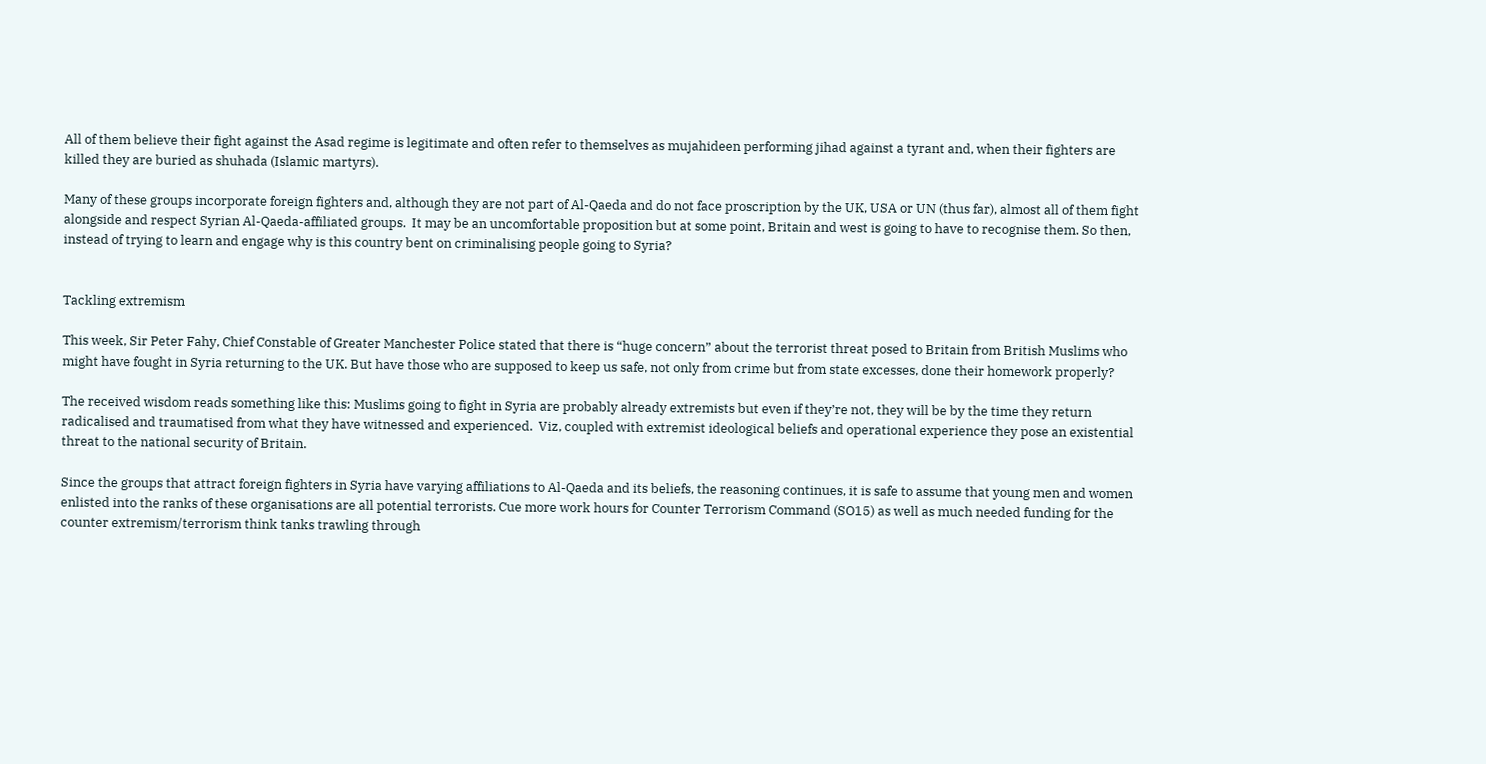All of them believe their fight against the Asad regime is legitimate and often refer to themselves as mujahideen performing jihad against a tyrant and, when their fighters are killed they are buried as shuhada (Islamic martyrs).

Many of these groups incorporate foreign fighters and, although they are not part of Al-Qaeda and do not face proscription by the UK, USA or UN (thus far), almost all of them fight alongside and respect Syrian Al-Qaeda-affiliated groups.  It may be an uncomfortable proposition but at some point, Britain and west is going to have to recognise them. So then, instead of trying to learn and engage why is this country bent on criminalising people going to Syria?


Tackling extremism

This week, Sir Peter Fahy, Chief Constable of Greater Manchester Police stated that there is “huge concern” about the terrorist threat posed to Britain from British Muslims who might have fought in Syria returning to the UK. But have those who are supposed to keep us safe, not only from crime but from state excesses, done their homework properly?

The received wisdom reads something like this: Muslims going to fight in Syria are probably already extremists but even if they’re not, they will be by the time they return radicalised and traumatised from what they have witnessed and experienced.  Viz, coupled with extremist ideological beliefs and operational experience they pose an existential threat to the national security of Britain.

Since the groups that attract foreign fighters in Syria have varying affiliations to Al-Qaeda and its beliefs, the reasoning continues, it is safe to assume that young men and women enlisted into the ranks of these organisations are all potential terrorists. Cue more work hours for Counter Terrorism Command (SO15) as well as much needed funding for the counter extremism/terrorism think tanks trawling through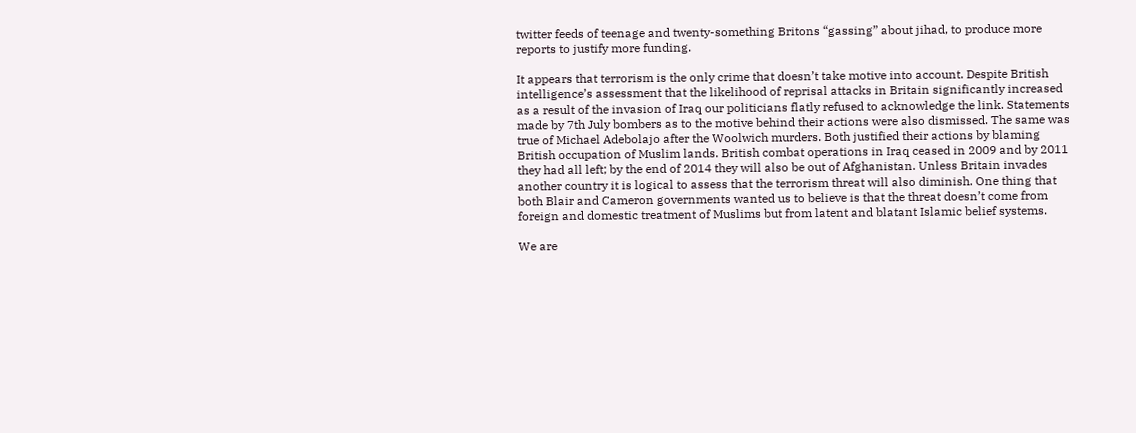twitter feeds of teenage and twenty-something Britons “gassing” about jihad, to produce more reports to justify more funding.

It appears that terrorism is the only crime that doesn’t take motive into account. Despite British intelligence’s assessment that the likelihood of reprisal attacks in Britain significantly increased as a result of the invasion of Iraq our politicians flatly refused to acknowledge the link. Statements made by 7th July bombers as to the motive behind their actions were also dismissed. The same was true of Michael Adebolajo after the Woolwich murders. Both justified their actions by blaming British occupation of Muslim lands. British combat operations in Iraq ceased in 2009 and by 2011 they had all left; by the end of 2014 they will also be out of Afghanistan. Unless Britain invades another country it is logical to assess that the terrorism threat will also diminish. One thing that both Blair and Cameron governments wanted us to believe is that the threat doesn’t come from foreign and domestic treatment of Muslims but from latent and blatant Islamic belief systems.

We are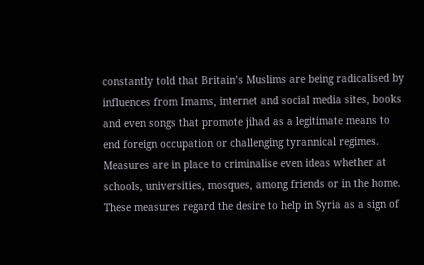constantly told that Britain’s Muslims are being radicalised by influences from Imams, internet and social media sites, books and even songs that promote jihad as a legitimate means to end foreign occupation or challenging tyrannical regimes. Measures are in place to criminalise even ideas whether at schools, universities, mosques, among friends or in the home. These measures regard the desire to help in Syria as a sign of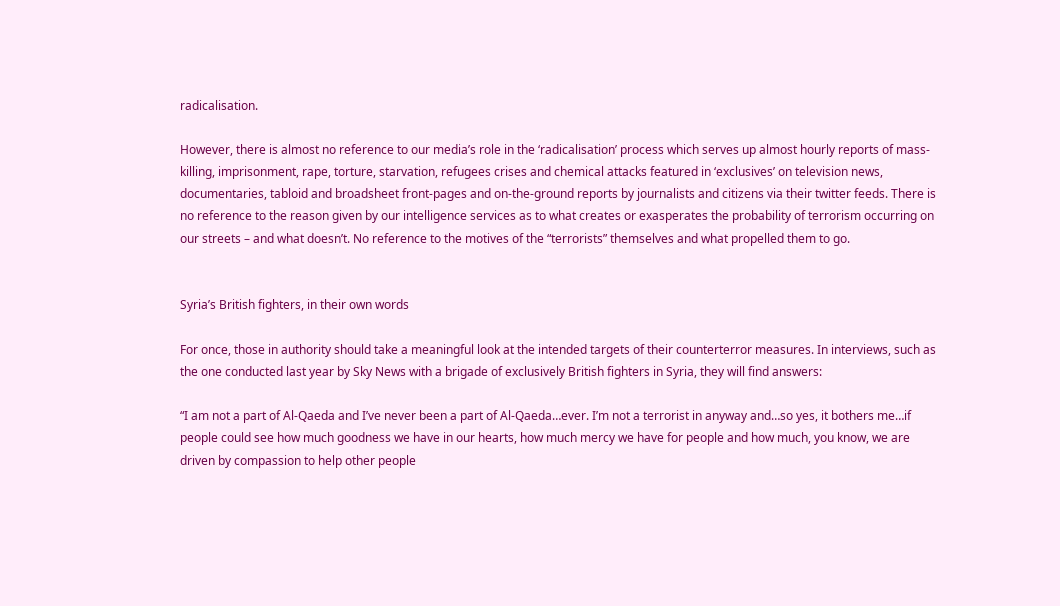radicalisation.

However, there is almost no reference to our media’s role in the ‘radicalisation’ process which serves up almost hourly reports of mass-killing, imprisonment, rape, torture, starvation, refugees crises and chemical attacks featured in ‘exclusives’ on television news, documentaries, tabloid and broadsheet front-pages and on-the-ground reports by journalists and citizens via their twitter feeds. There is no reference to the reason given by our intelligence services as to what creates or exasperates the probability of terrorism occurring on our streets – and what doesn’t. No reference to the motives of the “terrorists” themselves and what propelled them to go.


Syria’s British fighters, in their own words

For once, those in authority should take a meaningful look at the intended targets of their counterterror measures. In interviews, such as the one conducted last year by Sky News with a brigade of exclusively British fighters in Syria, they will find answers:

“I am not a part of Al-Qaeda and I’ve never been a part of Al-Qaeda…ever. I’m not a terrorist in anyway and…so yes, it bothers me…if people could see how much goodness we have in our hearts, how much mercy we have for people and how much, you know, we are driven by compassion to help other people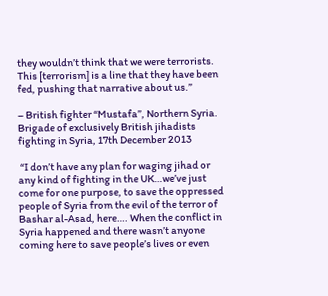they wouldn’t think that we were terrorists. This [terrorism] is a line that they have been fed, pushing that narrative about us.”

– British fighter “Mustafa”, Northern Syria. Brigade of exclusively British jihadists fighting in Syria, 17th December 2013

 “I don’t have any plan for waging jihad or any kind of fighting in the UK…we’ve just come for one purpose, to save the oppressed people of Syria from the evil of the terror of Bashar al-Asad, here…. When the conflict in Syria happened and there wasn’t anyone coming here to save people’s lives or even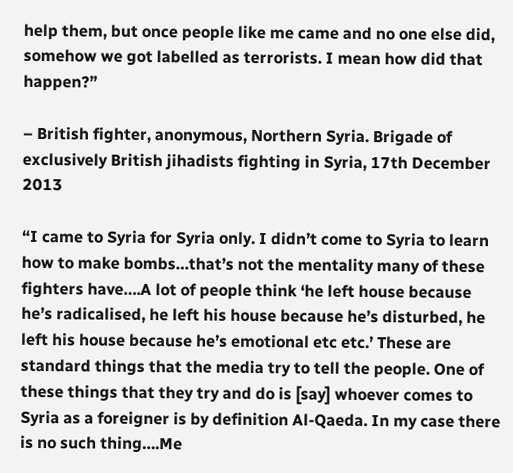help them, but once people like me came and no one else did, somehow we got labelled as terrorists. I mean how did that happen?”

– British fighter, anonymous, Northern Syria. Brigade of exclusively British jihadists fighting in Syria, 17th December 2013

“I came to Syria for Syria only. I didn’t come to Syria to learn how to make bombs…that’s not the mentality many of these fighters have….A lot of people think ‘he left house because he’s radicalised, he left his house because he’s disturbed, he left his house because he’s emotional etc etc.’ These are standard things that the media try to tell the people. One of these things that they try and do is [say] whoever comes to Syria as a foreigner is by definition Al-Qaeda. In my case there is no such thing….Me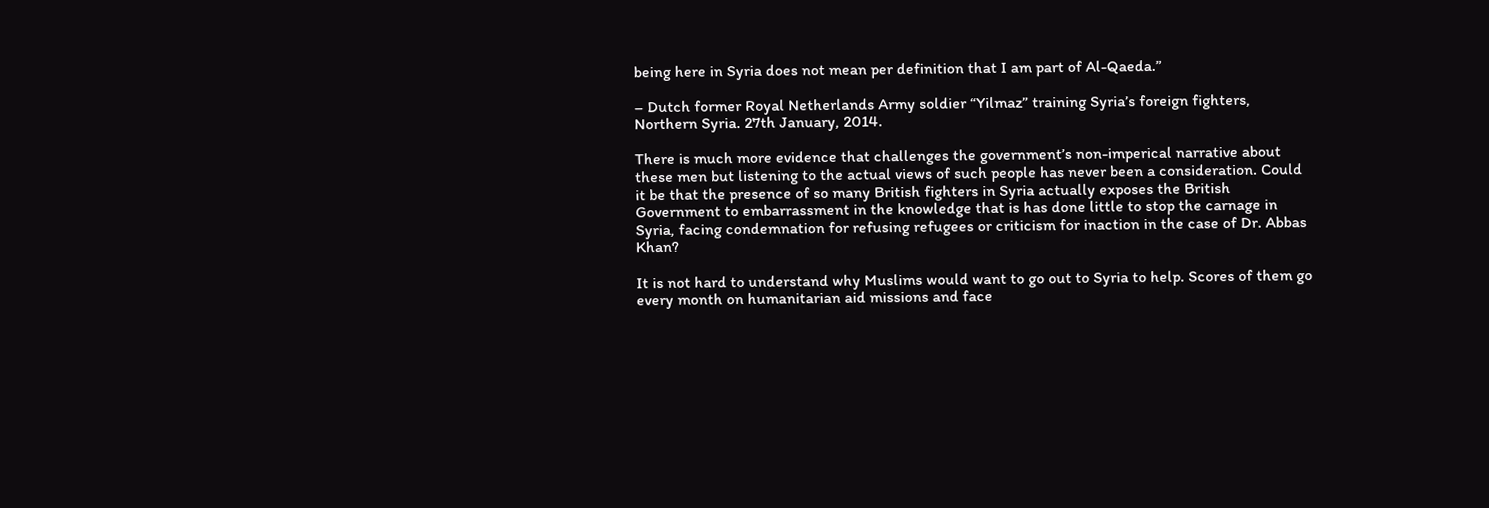being here in Syria does not mean per definition that I am part of Al-Qaeda.”

– Dutch former Royal Netherlands Army soldier “Yilmaz” training Syria’s foreign fighters, Northern Syria. 27th January, 2014.

There is much more evidence that challenges the government’s non-imperical narrative about these men but listening to the actual views of such people has never been a consideration. Could it be that the presence of so many British fighters in Syria actually exposes the British Government to embarrassment in the knowledge that is has done little to stop the carnage in Syria, facing condemnation for refusing refugees or criticism for inaction in the case of Dr. Abbas Khan?

It is not hard to understand why Muslims would want to go out to Syria to help. Scores of them go every month on humanitarian aid missions and face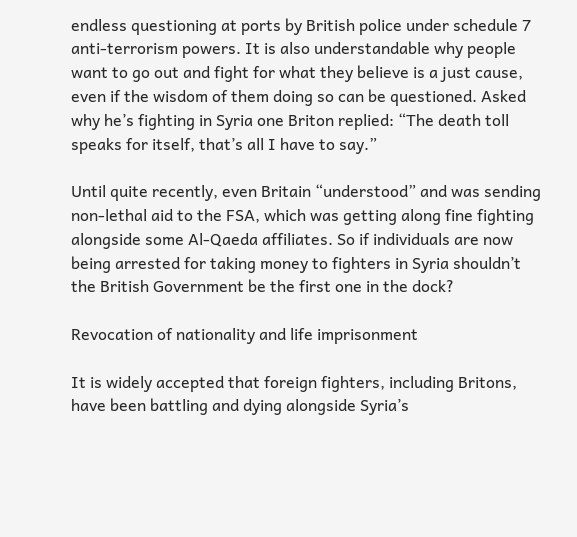endless questioning at ports by British police under schedule 7 anti-terrorism powers. It is also understandable why people want to go out and fight for what they believe is a just cause, even if the wisdom of them doing so can be questioned. Asked why he’s fighting in Syria one Briton replied: “The death toll speaks for itself, that’s all I have to say.”

Until quite recently, even Britain “understood” and was sending non-lethal aid to the FSA, which was getting along fine fighting alongside some Al-Qaeda affiliates. So if individuals are now being arrested for taking money to fighters in Syria shouldn’t the British Government be the first one in the dock?

Revocation of nationality and life imprisonment

It is widely accepted that foreign fighters, including Britons, have been battling and dying alongside Syria’s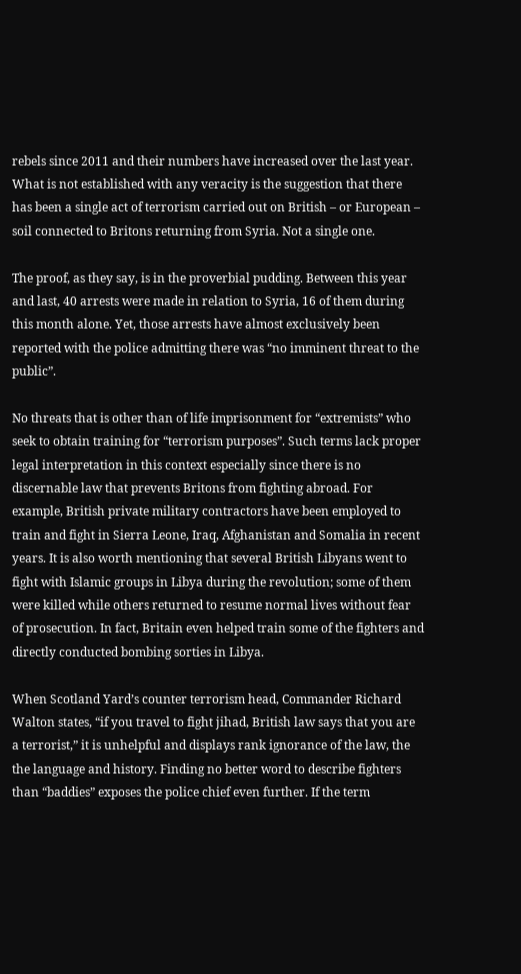rebels since 2011 and their numbers have increased over the last year. What is not established with any veracity is the suggestion that there has been a single act of terrorism carried out on British – or European – soil connected to Britons returning from Syria. Not a single one.

The proof, as they say, is in the proverbial pudding. Between this year and last, 40 arrests were made in relation to Syria, 16 of them during this month alone. Yet, those arrests have almost exclusively been reported with the police admitting there was “no imminent threat to the public”.

No threats that is other than of life imprisonment for “extremists” who seek to obtain training for “terrorism purposes”. Such terms lack proper legal interpretation in this context especially since there is no discernable law that prevents Britons from fighting abroad. For example, British private military contractors have been employed to train and fight in Sierra Leone, Iraq, Afghanistan and Somalia in recent years. It is also worth mentioning that several British Libyans went to fight with Islamic groups in Libya during the revolution; some of them were killed while others returned to resume normal lives without fear of prosecution. In fact, Britain even helped train some of the fighters and directly conducted bombing sorties in Libya.

When Scotland Yard’s counter terrorism head, Commander Richard Walton states, “if you travel to fight jihad, British law says that you are a terrorist,” it is unhelpful and displays rank ignorance of the law, the the language and history. Finding no better word to describe fighters than “baddies” exposes the police chief even further. If the term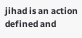jihad is an action defined and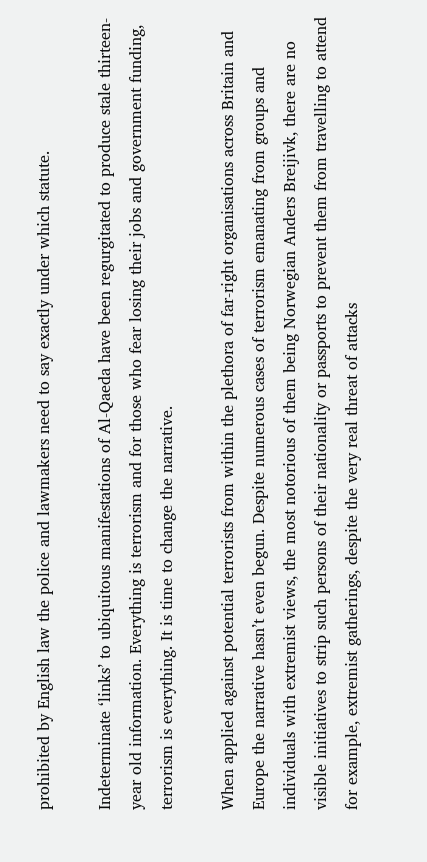prohibited by English law the police and lawmakers need to say exactly under which statute.

Indeterminate ‘links’ to ubiquitous manifestations of Al-Qaeda have been regurgitated to produce stale thirteen-year old information. Everything is terrorism and for those who fear losing their jobs and government funding, terrorism is everything. It is time to change the narrative.

When applied against potential terrorists from within the plethora of far-right organisations across Britain and Europe the narrative hasn’t even begun. Despite numerous cases of terrorism emanating from groups and individuals with extremist views, the most notorious of them being Norwegian Anders Breijivk, there are no visible initiatives to strip such persons of their nationality or passports to prevent them from travelling to attend for example, extremist gatherings, despite the very real threat of attacks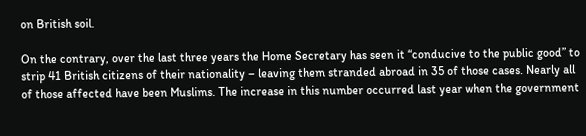on British soil.

On the contrary, over the last three years the Home Secretary has seen it “conducive to the public good” to strip 41 British citizens of their nationality – leaving them stranded abroad in 35 of those cases. Nearly all of those affected have been Muslims. The increase in this number occurred last year when the government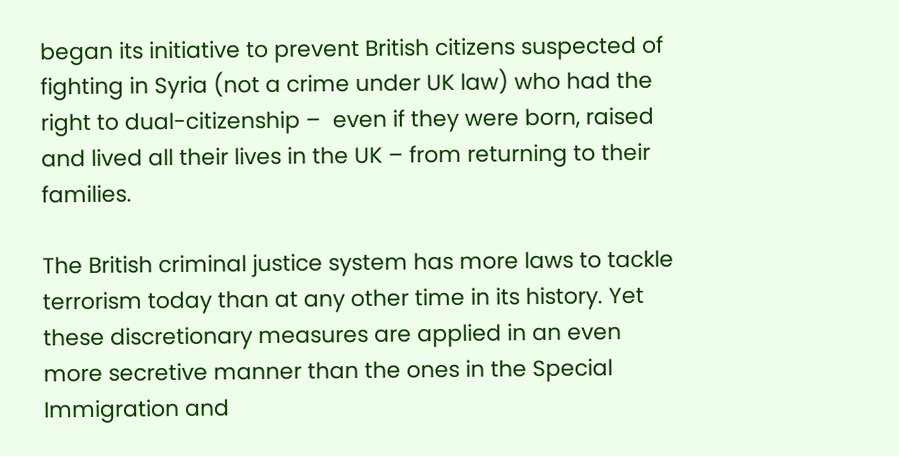began its initiative to prevent British citizens suspected of fighting in Syria (not a crime under UK law) who had the right to dual-citizenship –  even if they were born, raised and lived all their lives in the UK – from returning to their families.

The British criminal justice system has more laws to tackle terrorism today than at any other time in its history. Yet these discretionary measures are applied in an even more secretive manner than the ones in the Special Immigration and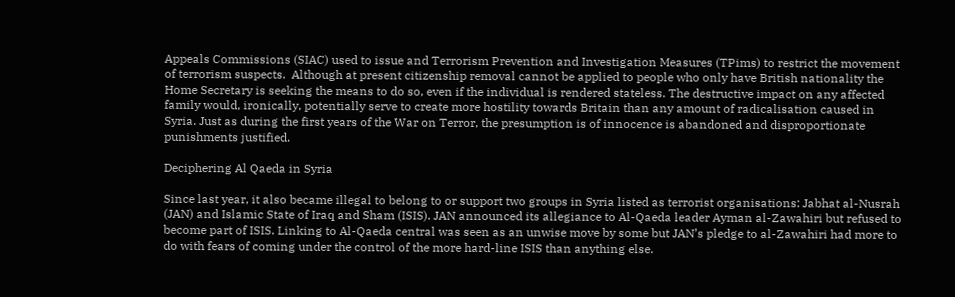Appeals Commissions (SIAC) used to issue and Terrorism Prevention and Investigation Measures (TPims) to restrict the movement of terrorism suspects.  Although at present citizenship removal cannot be applied to people who only have British nationality the Home Secretary is seeking the means to do so, even if the individual is rendered stateless. The destructive impact on any affected family would, ironically, potentially serve to create more hostility towards Britain than any amount of radicalisation caused in Syria. Just as during the first years of the War on Terror, the presumption is of innocence is abandoned and disproportionate punishments justified.

Deciphering Al Qaeda in Syria

Since last year, it also became illegal to belong to or support two groups in Syria listed as terrorist organisations: Jabhat al-Nusrah (JAN) and Islamic State of Iraq and Sham (ISIS). JAN announced its allegiance to Al-Qaeda leader Ayman al-Zawahiri but refused to become part of ISIS. Linking to Al-Qaeda central was seen as an unwise move by some but JAN’s pledge to al-Zawahiri had more to do with fears of coming under the control of the more hard-line ISIS than anything else.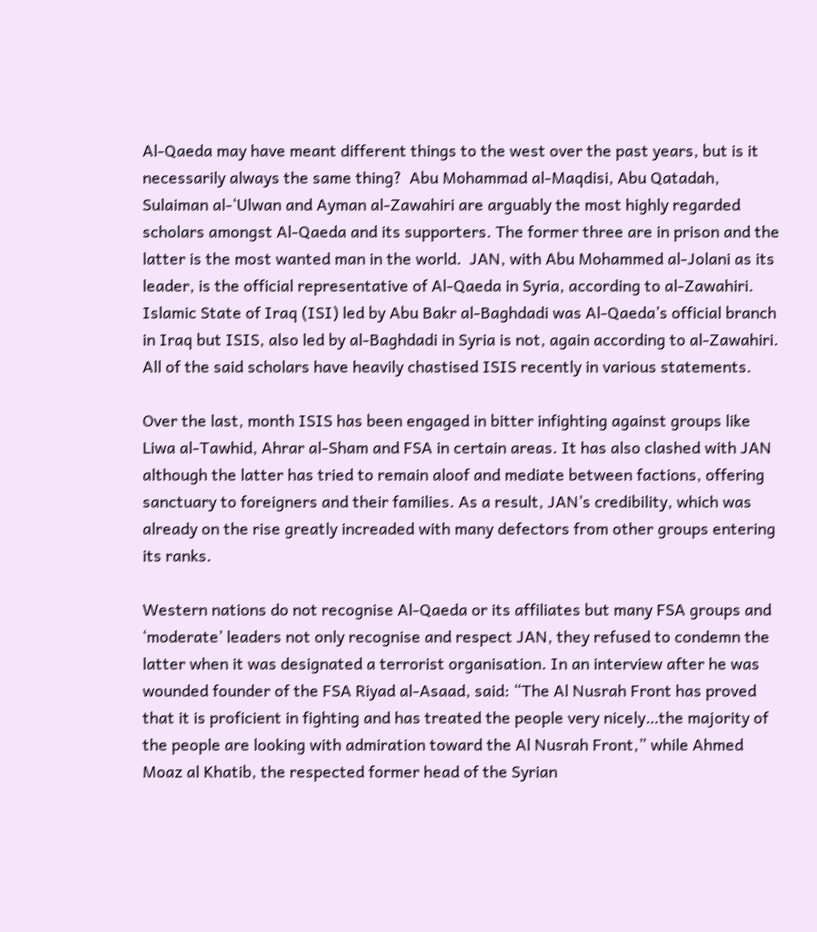Al-Qaeda may have meant different things to the west over the past years, but is it necessarily always the same thing?  Abu Mohammad al-Maqdisi, Abu Qatadah, Sulaiman al-‘Ulwan and Ayman al-Zawahiri are arguably the most highly regarded scholars amongst Al-Qaeda and its supporters. The former three are in prison and the latter is the most wanted man in the world.  JAN, with Abu Mohammed al-Jolani as its leader, is the official representative of Al-Qaeda in Syria, according to al-Zawahiri. Islamic State of Iraq (ISI) led by Abu Bakr al-Baghdadi was Al-Qaeda’s official branch in Iraq but ISIS, also led by al-Baghdadi in Syria is not, again according to al-Zawahiri. All of the said scholars have heavily chastised ISIS recently in various statements.

Over the last, month ISIS has been engaged in bitter infighting against groups like Liwa al-Tawhid, Ahrar al-Sham and FSA in certain areas. It has also clashed with JAN although the latter has tried to remain aloof and mediate between factions, offering sanctuary to foreigners and their families. As a result, JAN’s credibility, which was already on the rise greatly increaded with many defectors from other groups entering its ranks.

Western nations do not recognise Al-Qaeda or its affiliates but many FSA groups and ‘moderate’ leaders not only recognise and respect JAN, they refused to condemn the latter when it was designated a terrorist organisation. In an interview after he was wounded founder of the FSA Riyad al-Asaad, said: “The Al Nusrah Front has proved that it is proficient in fighting and has treated the people very nicely…the majority of the people are looking with admiration toward the Al Nusrah Front,” while Ahmed Moaz al Khatib, the respected former head of the Syrian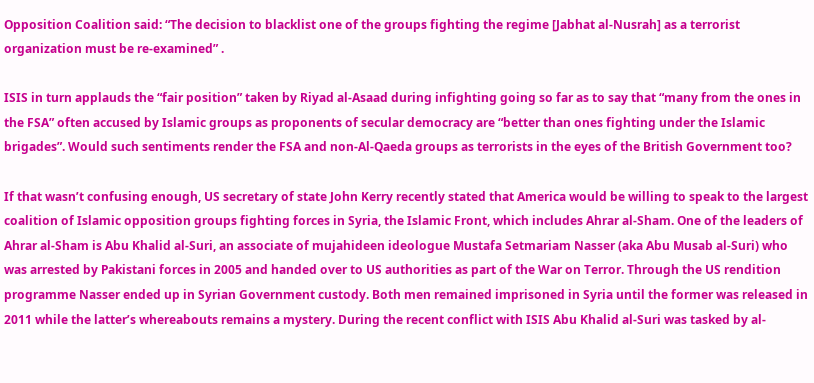Opposition Coalition said: “The decision to blacklist one of the groups fighting the regime [Jabhat al-Nusrah] as a terrorist organization must be re-examined” .

ISIS in turn applauds the “fair position” taken by Riyad al-Asaad during infighting going so far as to say that “many from the ones in the FSA” often accused by Islamic groups as proponents of secular democracy are “better than ones fighting under the Islamic brigades”. Would such sentiments render the FSA and non-Al-Qaeda groups as terrorists in the eyes of the British Government too?

If that wasn’t confusing enough, US secretary of state John Kerry recently stated that America would be willing to speak to the largest coalition of Islamic opposition groups fighting forces in Syria, the Islamic Front, which includes Ahrar al-Sham. One of the leaders of Ahrar al-Sham is Abu Khalid al-Suri, an associate of mujahideen ideologue Mustafa Setmariam Nasser (aka Abu Musab al-Suri) who was arrested by Pakistani forces in 2005 and handed over to US authorities as part of the War on Terror. Through the US rendition programme Nasser ended up in Syrian Government custody. Both men remained imprisoned in Syria until the former was released in 2011 while the latter’s whereabouts remains a mystery. During the recent conflict with ISIS Abu Khalid al-Suri was tasked by al-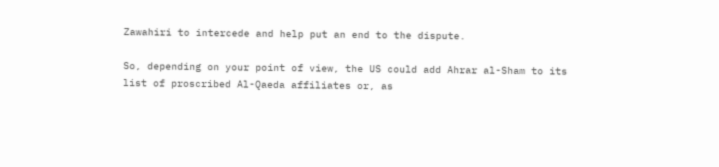Zawahiri to intercede and help put an end to the dispute.

So, depending on your point of view, the US could add Ahrar al-Sham to its list of proscribed Al-Qaeda affiliates or, as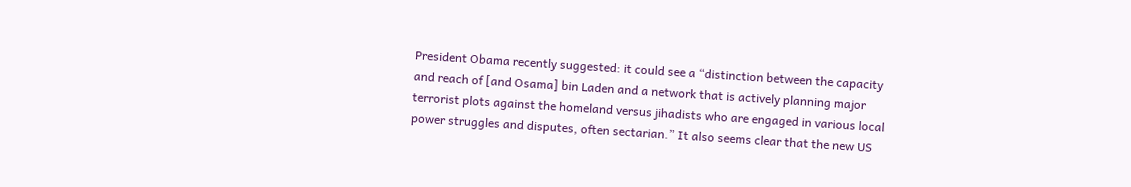President Obama recently suggested: it could see a “distinction between the capacity and reach of [and Osama] bin Laden and a network that is actively planning major terrorist plots against the homeland versus jihadists who are engaged in various local power struggles and disputes, often sectarian.” It also seems clear that the new US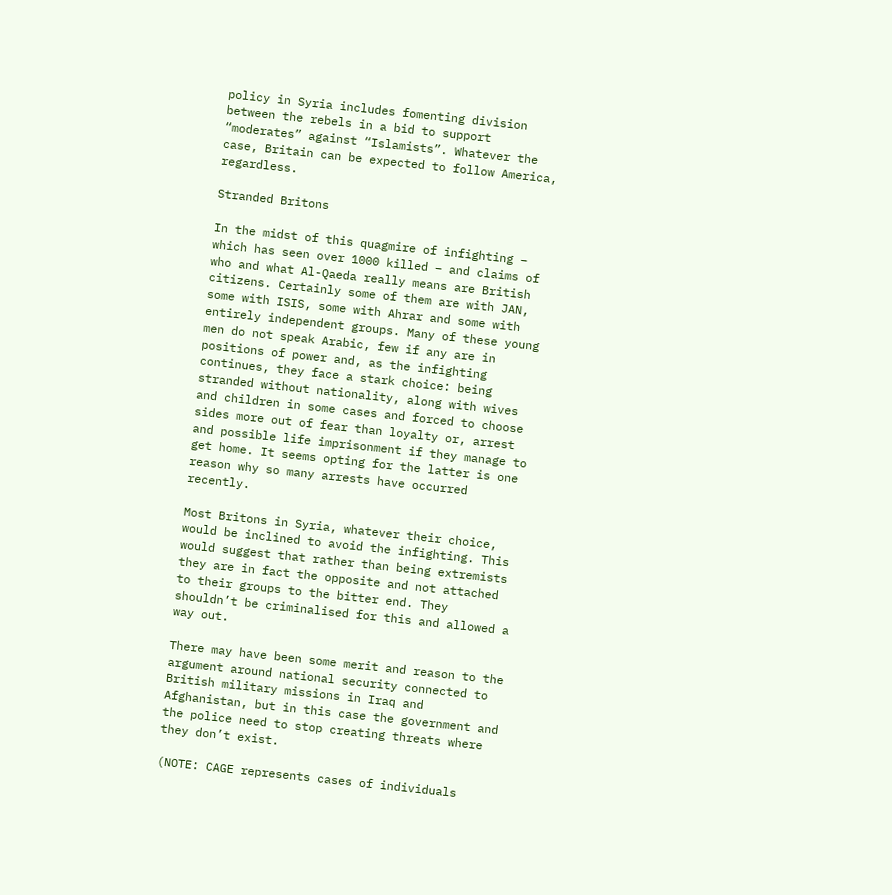policy in Syria includes fomenting division between the rebels in a bid to support “moderates” against “Islamists”. Whatever the case, Britain can be expected to follow America, regardless.

Stranded Britons

In the midst of this quagmire of infighting – which has seen over 1000 killed – and claims of who and what Al-Qaeda really means are British citizens. Certainly some of them are with JAN, some with ISIS, some with Ahrar and some with entirely independent groups. Many of these young men do not speak Arabic, few if any are in positions of power and, as the infighting continues, they face a stark choice: being stranded without nationality, along with wives and children in some cases and forced to choose sides more out of fear than loyalty or, arrest and possible life imprisonment if they manage to get home. It seems opting for the latter is one reason why so many arrests have occurred recently.

Most Britons in Syria, whatever their choice, would be inclined to avoid the infighting. This would suggest that rather than being extremists they are in fact the opposite and not attached to their groups to the bitter end. They shouldn’t be criminalised for this and allowed a way out.

There may have been some merit and reason to the argument around national security connected to British military missions in Iraq and Afghanistan, but in this case the government and the police need to stop creating threats where they don’t exist.

(NOTE: CAGE represents cases of individuals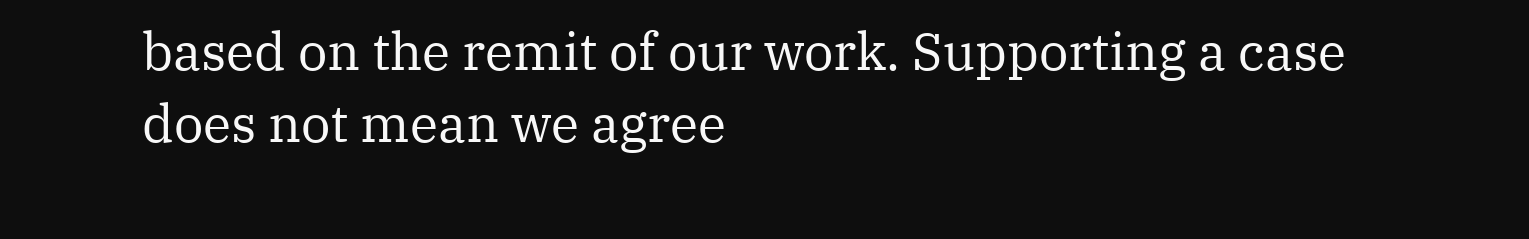based on the remit of our work. Supporting a case does not mean we agree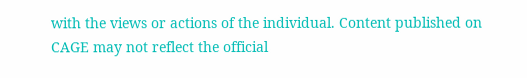with the views or actions of the individual. Content published on CAGE may not reflect the official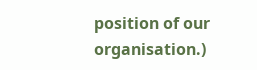position of our organisation.)